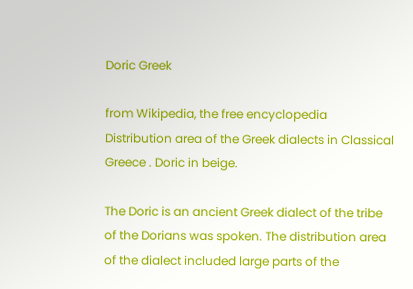Doric Greek

from Wikipedia, the free encyclopedia
Distribution area of the Greek dialects in Classical Greece . Doric in beige.

The Doric is an ancient Greek dialect of the tribe of the Dorians was spoken. The distribution area of the dialect included large parts of the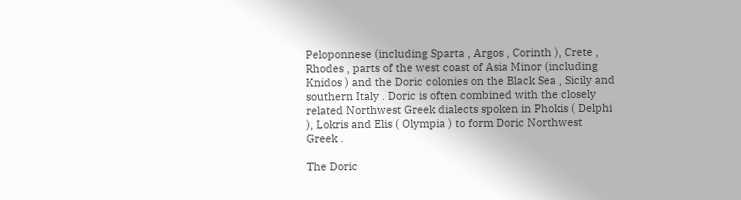Peloponnese (including Sparta , Argos , Corinth ), Crete , Rhodes , parts of the west coast of Asia Minor (including Knidos ) and the Doric colonies on the Black Sea , Sicily and southern Italy . Doric is often combined with the closely related Northwest Greek dialects spoken in Phokis ( Delphi ), Lokris and Elis ( Olympia ) to form Doric Northwest Greek .

The Doric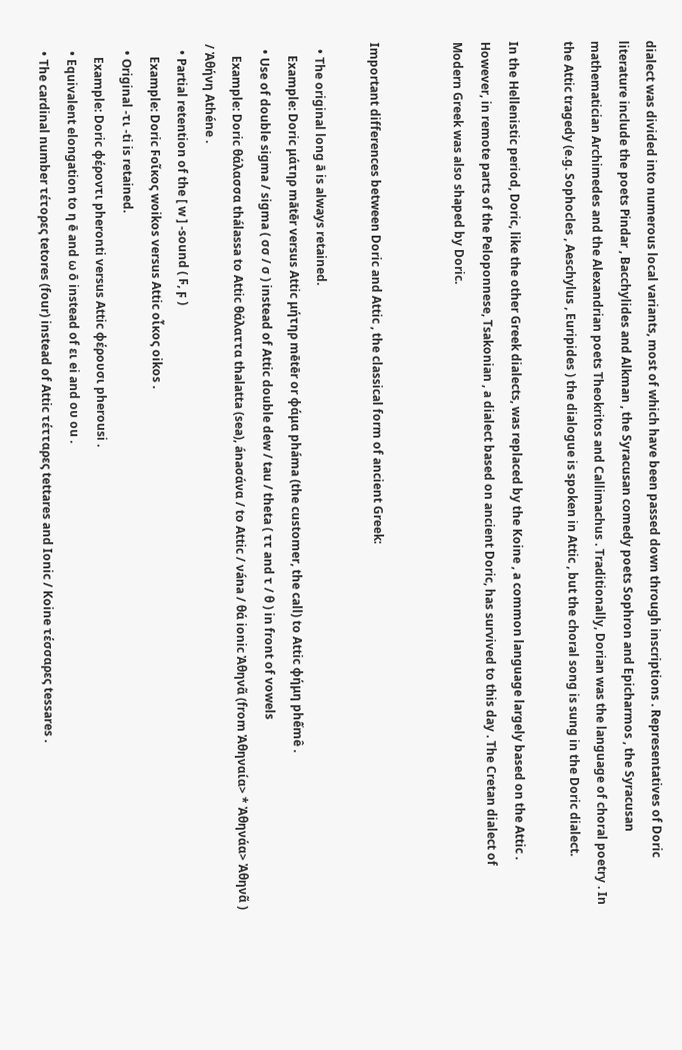dialect was divided into numerous local variants, most of which have been passed down through inscriptions . Representatives of Doric literature include the poets Pindar , Bacchylides and Alkman , the Syracusan comedy poets Sophron and Epicharmos , the Syracusan mathematician Archimedes and the Alexandrian poets Theokritos and Callimachus . Traditionally, Dorian was the language of choral poetry . In the Attic tragedy (e.g. Sophocles , Aeschylus , Euripides ) the dialogue is spoken in Attic , but the choral song is sung in the Doric dialect.

In the Hellenistic period, Doric, like the other Greek dialects, was replaced by the Koine , a common language largely based on the Attic . However, in remote parts of the Peloponnese, Tsakonian , a dialect based on ancient Doric, has survived to this day . The Cretan dialect of Modern Greek was also shaped by Doric.


Important differences between Doric and Attic , the classical form of ancient Greek:

  • The original long ā is always retained.
    Example: Doric μάτηρ mātēr versus Attic μήτηρ mētēr or φάμα pháma (the customer, the call) to Attic φήμη phếmê .
  • Use of double sigma / sigma ( σσ / σ ) instead of Attic double dew / tau / theta ( ττ and τ / θ ) in front of vowels
    Example: Doric θάλασσα thálassa to Attic θάλαττα thalatta (sea), ánaσάνα / to Attic / νána / θά ionic Ἀθηνᾶ (from Ἀθηναία> * Ἀθηνάα> Ἀθηνᾶ ) / Ἀθήνη Athéne .
  • Partial retention of the [ w ] -sound ( Ϝ, ϝ )
    Example: Doric Ϝοῖκος woikos versus Attic οἶκος oikos .
  • Original -τι -ti is retained.
    Example: Doric φέροντι pheronti versus Attic φέρουσι pherousi .
  • Equivalent elongation to η ē and ω ō instead of ει ei and ου ou .
  • The cardinal number τέτορες tetores (four) instead of Attic τέτταρες tettares and Ionic / Koine τέσσαρες tessares .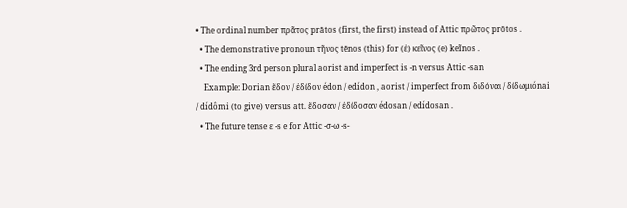• The ordinal number πρᾶτος prātos (first, the first) instead of Attic πρῶτος prōtos .
  • The demonstrative pronoun τῆνος tēnos (this) for (ἐ) κεῖνος (e) keĩnos .
  • The ending 3rd person plural aorist and imperfect is -n versus Attic -san
    Example: Dorian ἔδον / ἐδίδον édon / edídon , aorist / imperfect from διδόναι / δίδωμιónai / dídômi (to give) versus att. ἔδοσαν / ἐδίδοσαν édosan / edídosan .
  • The future tense ε -s e for Attic -σ-ω -s-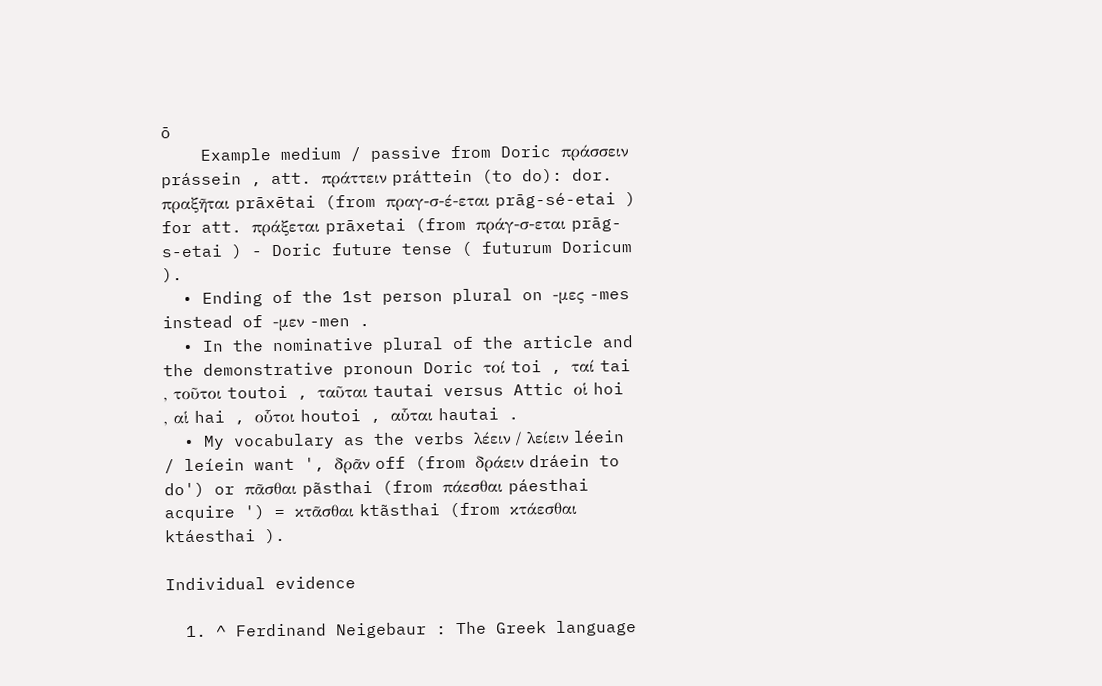ō
    Example medium / passive from Doric πράσσειν prássein , att. πράττειν práttein (to do): dor. πραξῆται prāxētai (from πραγ-σ-έ-εται prāg-sé-etai ) for att. πράξεται prāxetai (from πράγ-σ-εται prāg-s-etai ) - Doric future tense ( futurum Doricum ).
  • Ending of the 1st person plural on -μες -mes instead of -μεν -men .
  • In the nominative plural of the article and the demonstrative pronoun Doric τοί toi , ταί tai , τοῦτοι toutoi , ταῦται tautai versus Attic οἱ hoi , αἱ hai , οὗτοι houtoi , αὗται hautai .
  • My vocabulary as the verbs λέειν / λείειν léein / leíein want ', δρᾶν off (from δράειν dráein to do') or πᾶσθαι pãsthai (from πάεσθαι páesthai acquire ') = κτᾶσθαι ktãsthai (from κτάεσθαι ktáesthai ).

Individual evidence

  1. ^ Ferdinand Neigebaur : The Greek language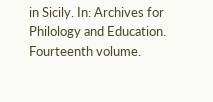in Sicily. In: Archives for Philology and Education. Fourteenth volume.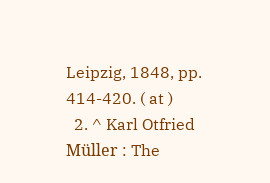Leipzig, 1848, pp. 414-420. ( at )
  2. ^ Karl Otfried Müller : The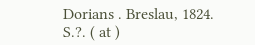Dorians . Breslau, 1824. S.?. ( at )